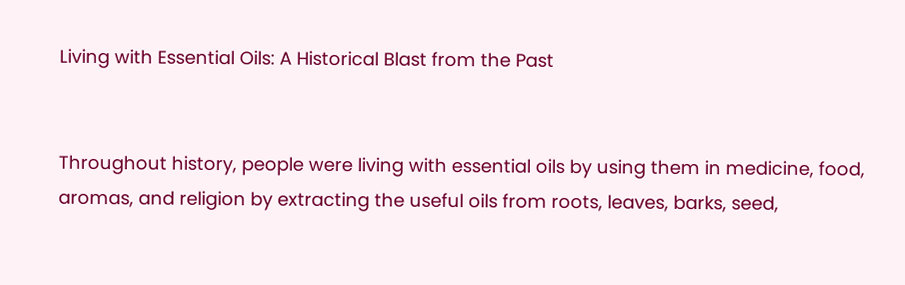Living with Essential Oils: A Historical Blast from the Past


Throughout history, people were living with essential oils by using them in medicine, food, aromas, and religion by extracting the useful oils from roots, leaves, barks, seed,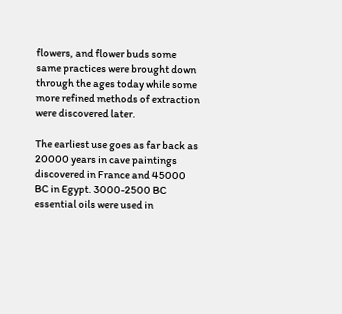flowers, and flower buds some same practices were brought down through the ages today while some more refined methods of extraction were discovered later.

The earliest use goes as far back as 20000 years in cave paintings discovered in France and 45000 BC in Egypt. 3000-2500 BC essential oils were used in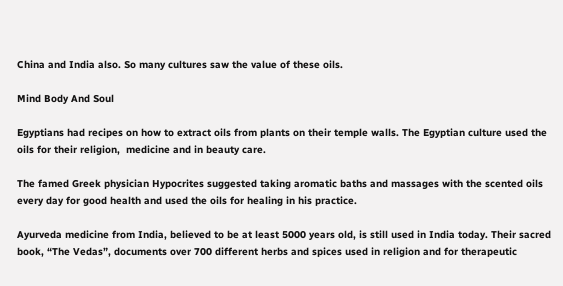China and India also. So many cultures saw the value of these oils.

Mind Body And Soul

Egyptians had recipes on how to extract oils from plants on their temple walls. The Egyptian culture used the oils for their religion,  medicine and in beauty care.

The famed Greek physician Hypocrites suggested taking aromatic baths and massages with the scented oils every day for good health and used the oils for healing in his practice.

Ayurveda medicine from India, believed to be at least 5000 years old, is still used in India today. Their sacred book, “The Vedas”, documents over 700 different herbs and spices used in religion and for therapeutic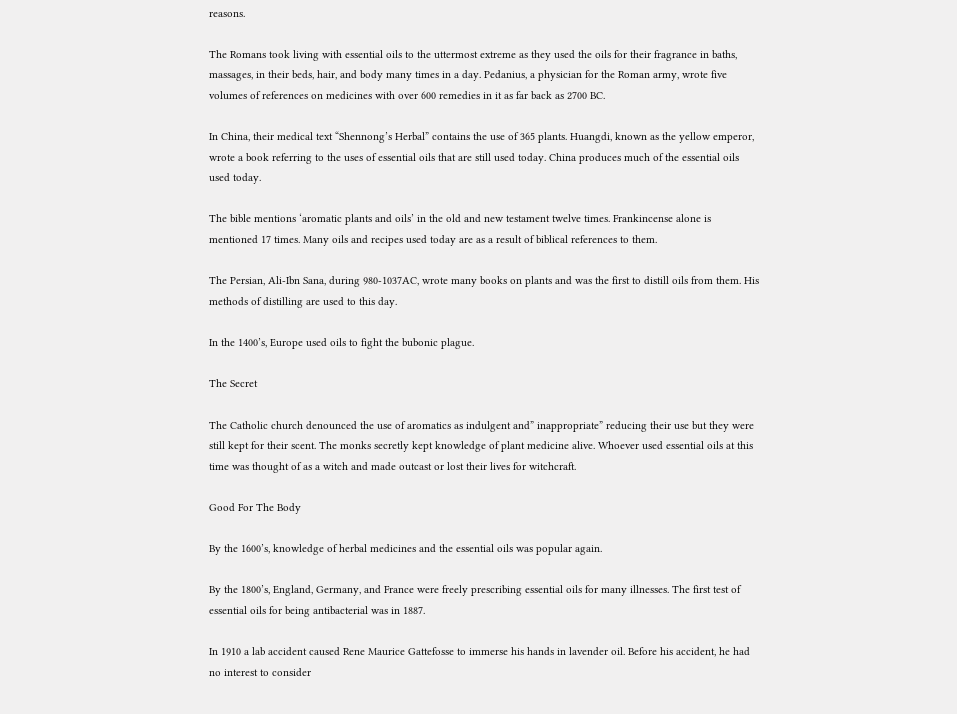reasons.

The Romans took living with essential oils to the uttermost extreme as they used the oils for their fragrance in baths, massages, in their beds, hair, and body many times in a day. Pedanius, a physician for the Roman army, wrote five volumes of references on medicines with over 600 remedies in it as far back as 2700 BC.

In China, their medical text “Shennong’s Herbal” contains the use of 365 plants. Huangdi, known as the yellow emperor, wrote a book referring to the uses of essential oils that are still used today. China produces much of the essential oils used today.

The bible mentions ‘aromatic plants and oils’ in the old and new testament twelve times. Frankincense alone is mentioned 17 times. Many oils and recipes used today are as a result of biblical references to them.

The Persian, Ali-Ibn Sana, during 980-1037AC, wrote many books on plants and was the first to distill oils from them. His methods of distilling are used to this day.

In the 1400’s, Europe used oils to fight the bubonic plague.

The Secret

The Catholic church denounced the use of aromatics as indulgent and” inappropriate” reducing their use but they were still kept for their scent. The monks secretly kept knowledge of plant medicine alive. Whoever used essential oils at this time was thought of as a witch and made outcast or lost their lives for witchcraft.

Good For The Body

By the 1600’s, knowledge of herbal medicines and the essential oils was popular again.

By the 1800’s, England, Germany, and France were freely prescribing essential oils for many illnesses. The first test of essential oils for being antibacterial was in 1887.

In 1910 a lab accident caused Rene Maurice Gattefosse to immerse his hands in lavender oil. Before his accident, he had no interest to consider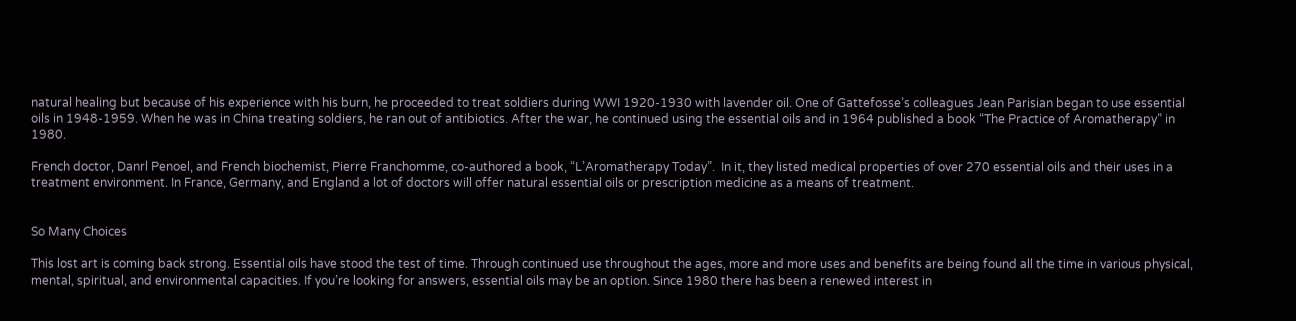natural healing but because of his experience with his burn, he proceeded to treat soldiers during WWI 1920-1930 with lavender oil. One of Gattefosse’s colleagues Jean Parisian began to use essential oils in 1948-1959. When he was in China treating soldiers, he ran out of antibiotics. After the war, he continued using the essential oils and in 1964 published a book “The Practice of Aromatherapy” in 1980.

French doctor, Danrl Penoel, and French biochemist, Pierre Franchomme, co-authored a book, “L’Aromatherapy Today”.  In it, they listed medical properties of over 270 essential oils and their uses in a treatment environment. In France, Germany, and England a lot of doctors will offer natural essential oils or prescription medicine as a means of treatment.


So Many Choices

This lost art is coming back strong. Essential oils have stood the test of time. Through continued use throughout the ages, more and more uses and benefits are being found all the time in various physical, mental, spiritual, and environmental capacities. If you’re looking for answers, essential oils may be an option. Since 1980 there has been a renewed interest in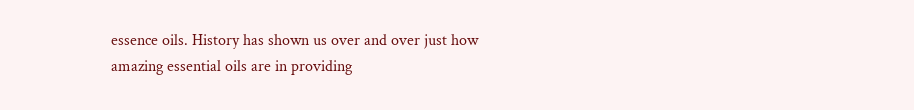essence oils. History has shown us over and over just how amazing essential oils are in providing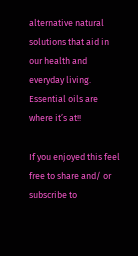alternative natural solutions that aid in our health and everyday living. Essential oils are where it’s at!!

If you enjoyed this feel free to share and/ or subscribe to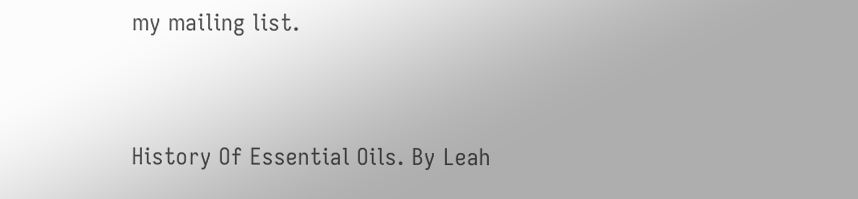my mailing list.


History Of Essential Oils. By Leah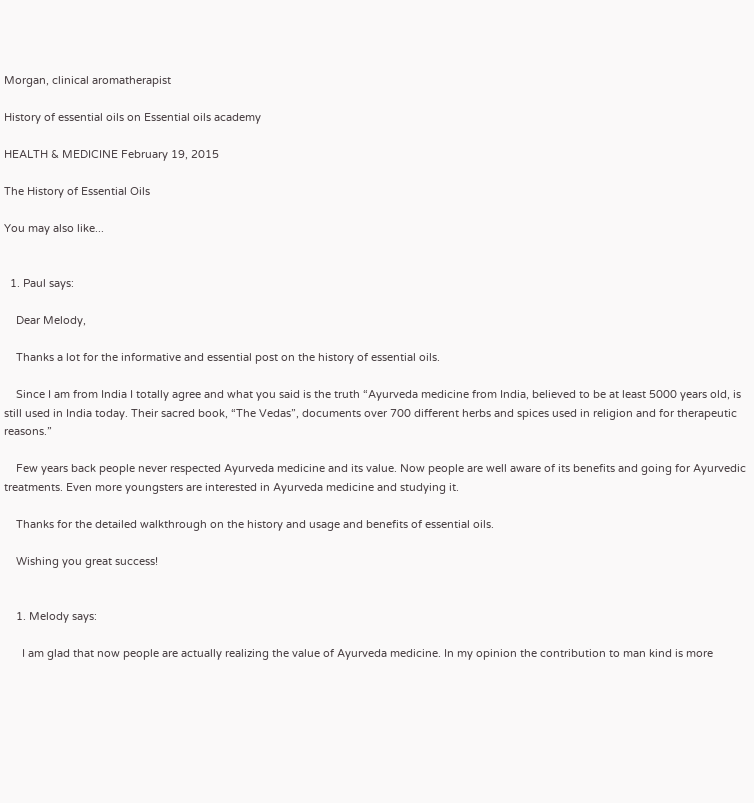Morgan, clinical aromatherapist

History of essential oils on Essential oils academy

HEALTH & MEDICINE February 19, 2015

The History of Essential Oils

You may also like...


  1. Paul says:

    Dear Melody,

    Thanks a lot for the informative and essential post on the history of essential oils.

    Since I am from India I totally agree and what you said is the truth “Ayurveda medicine from India, believed to be at least 5000 years old, is still used in India today. Their sacred book, “The Vedas”, documents over 700 different herbs and spices used in religion and for therapeutic reasons.”

    Few years back people never respected Ayurveda medicine and its value. Now people are well aware of its benefits and going for Ayurvedic treatments. Even more youngsters are interested in Ayurveda medicine and studying it.

    Thanks for the detailed walkthrough on the history and usage and benefits of essential oils.

    Wishing you great success!


    1. Melody says:

      I am glad that now people are actually realizing the value of Ayurveda medicine. In my opinion the contribution to man kind is more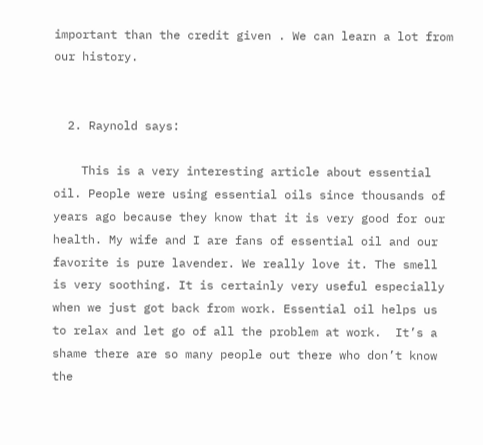important than the credit given . We can learn a lot from our history.


  2. Raynold says:

    This is a very interesting article about essential oil. People were using essential oils since thousands of years ago because they know that it is very good for our health. My wife and I are fans of essential oil and our favorite is pure lavender. We really love it. The smell is very soothing. It is certainly very useful especially when we just got back from work. Essential oil helps us to relax and let go of all the problem at work.  It’s a shame there are so many people out there who don’t know the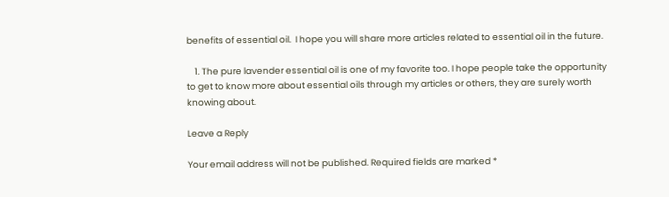benefits of essential oil.  I hope you will share more articles related to essential oil in the future.

    1. The pure lavender essential oil is one of my favorite too. I hope people take the opportunity to get to know more about essential oils through my articles or others, they are surely worth knowing about.

Leave a Reply

Your email address will not be published. Required fields are marked *